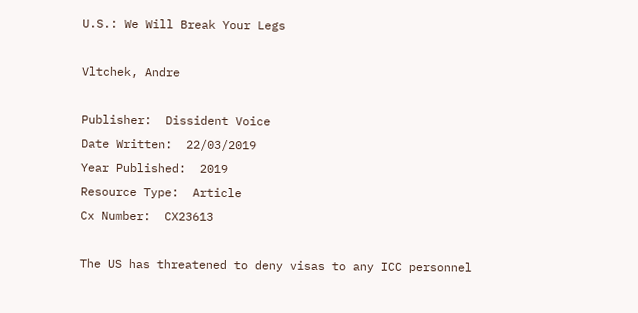U.S.: We Will Break Your Legs

Vltchek, Andre

Publisher:  Dissident Voice
Date Written:  22/03/2019
Year Published:  2019
Resource Type:  Article
Cx Number:  CX23613

The US has threatened to deny visas to any ICC personnel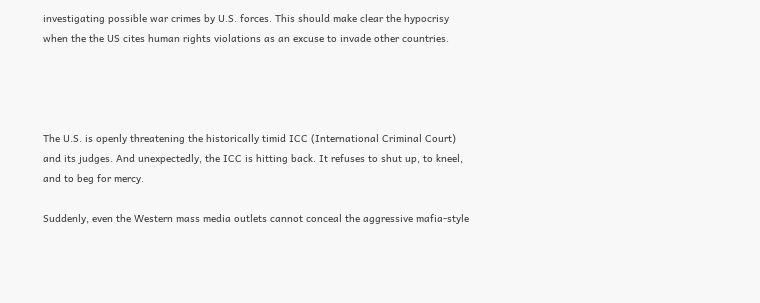investigating possible war crimes by U.S. forces. This should make clear the hypocrisy when the the US cites human rights violations as an excuse to invade other countries.




The U.S. is openly threatening the historically timid ICC (International Criminal Court) and its judges. And unexpectedly, the ICC is hitting back. It refuses to shut up, to kneel, and to beg for mercy.

Suddenly, even the Western mass media outlets cannot conceal the aggressive mafia-style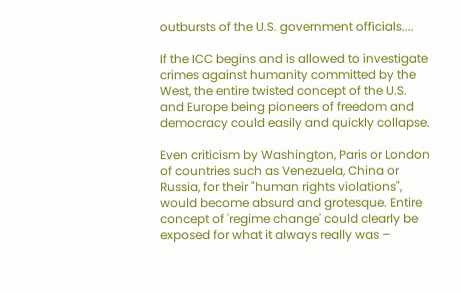outbursts of the U.S. government officials....

If the ICC begins and is allowed to investigate crimes against humanity committed by the West, the entire twisted concept of the U.S. and Europe being pioneers of freedom and democracy could easily and quickly collapse.

Even criticism by Washington, Paris or London of countries such as Venezuela, China or Russia, for their "human rights violations", would become absurd and grotesque. Entire concept of 'regime change' could clearly be exposed for what it always really was –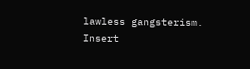lawless gangsterism.
Insert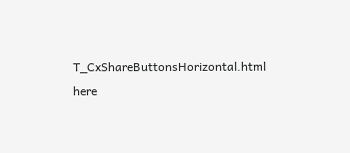T_CxShareButtonsHorizontal.html here